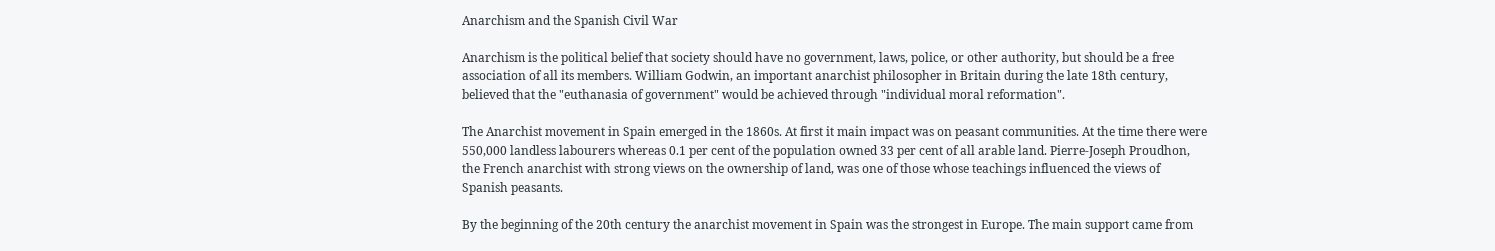Anarchism and the Spanish Civil War

Anarchism is the political belief that society should have no government, laws, police, or other authority, but should be a free association of all its members. William Godwin, an important anarchist philosopher in Britain during the late 18th century, believed that the "euthanasia of government" would be achieved through "individual moral reformation".

The Anarchist movement in Spain emerged in the 1860s. At first it main impact was on peasant communities. At the time there were 550,000 landless labourers whereas 0.1 per cent of the population owned 33 per cent of all arable land. Pierre-Joseph Proudhon, the French anarchist with strong views on the ownership of land, was one of those whose teachings influenced the views of Spanish peasants.

By the beginning of the 20th century the anarchist movement in Spain was the strongest in Europe. The main support came from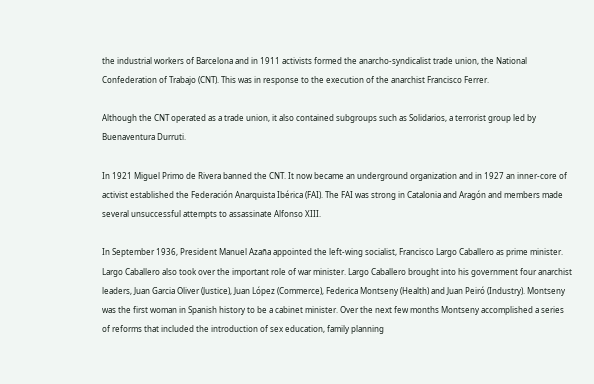the industrial workers of Barcelona and in 1911 activists formed the anarcho-syndicalist trade union, the National Confederation of Trabajo (CNT). This was in response to the execution of the anarchist Francisco Ferrer.

Although the CNT operated as a trade union, it also contained subgroups such as Solidarios, a terrorist group led by Buenaventura Durruti.

In 1921 Miguel Primo de Rivera banned the CNT. It now became an underground organization and in 1927 an inner-core of activist established the Federación Anarquista Ibérica (FAI). The FAI was strong in Catalonia and Aragón and members made several unsuccessful attempts to assassinate Alfonso XIII.

In September 1936, President Manuel Azaña appointed the left-wing socialist, Francisco Largo Caballero as prime minister. Largo Caballero also took over the important role of war minister. Largo Caballero brought into his government four anarchist leaders, Juan Garcia Oliver (Justice), Juan López (Commerce), Federica Montseny (Health) and Juan Peiró (Industry). Montseny was the first woman in Spanish history to be a cabinet minister. Over the next few months Montseny accomplished a series of reforms that included the introduction of sex education, family planning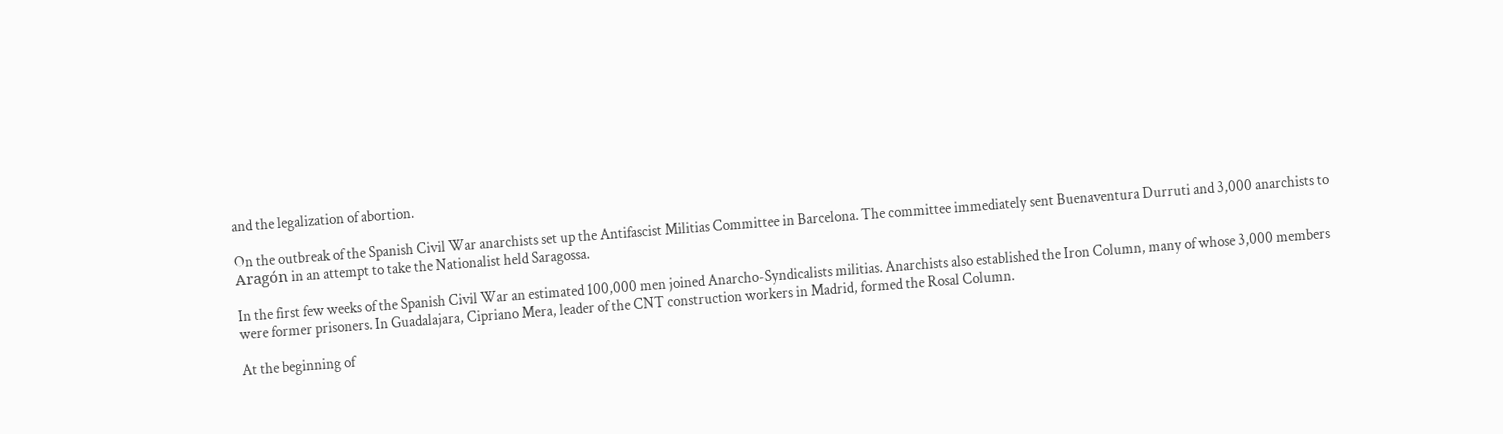and the legalization of abortion.

On the outbreak of the Spanish Civil War anarchists set up the Antifascist Militias Committee in Barcelona. The committee immediately sent Buenaventura Durruti and 3,000 anarchists to Aragón in an attempt to take the Nationalist held Saragossa.

In the first few weeks of the Spanish Civil War an estimated 100,000 men joined Anarcho-Syndicalists militias. Anarchists also established the Iron Column, many of whose 3,000 members were former prisoners. In Guadalajara, Cipriano Mera, leader of the CNT construction workers in Madrid, formed the Rosal Column.

At the beginning of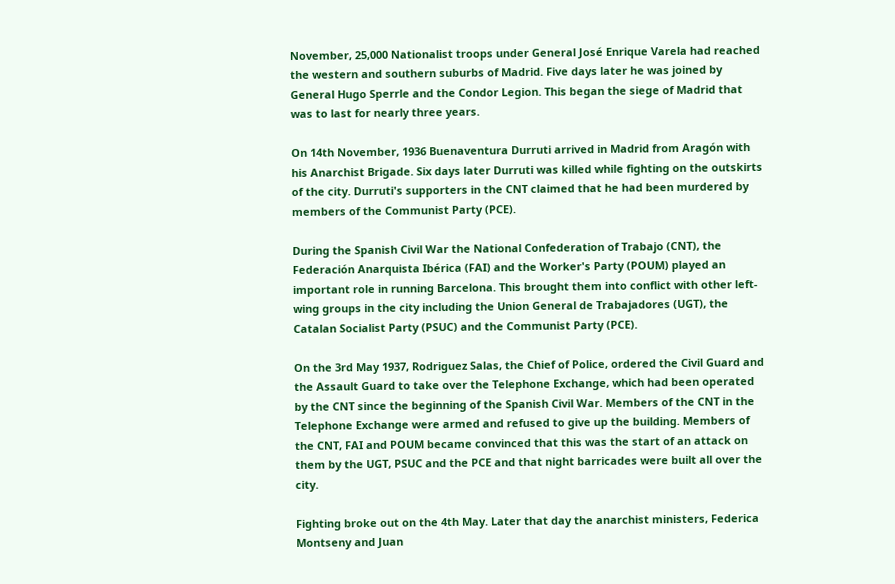November, 25,000 Nationalist troops under General José Enrique Varela had reached the western and southern suburbs of Madrid. Five days later he was joined by General Hugo Sperrle and the Condor Legion. This began the siege of Madrid that was to last for nearly three years.

On 14th November, 1936 Buenaventura Durruti arrived in Madrid from Aragón with his Anarchist Brigade. Six days later Durruti was killed while fighting on the outskirts of the city. Durruti's supporters in the CNT claimed that he had been murdered by members of the Communist Party (PCE).

During the Spanish Civil War the National Confederation of Trabajo (CNT), the Federación Anarquista Ibérica (FAI) and the Worker's Party (POUM) played an important role in running Barcelona. This brought them into conflict with other left-wing groups in the city including the Union General de Trabajadores (UGT), the Catalan Socialist Party (PSUC) and the Communist Party (PCE).

On the 3rd May 1937, Rodriguez Salas, the Chief of Police, ordered the Civil Guard and the Assault Guard to take over the Telephone Exchange, which had been operated by the CNT since the beginning of the Spanish Civil War. Members of the CNT in the Telephone Exchange were armed and refused to give up the building. Members of the CNT, FAI and POUM became convinced that this was the start of an attack on them by the UGT, PSUC and the PCE and that night barricades were built all over the city.

Fighting broke out on the 4th May. Later that day the anarchist ministers, Federica Montseny and Juan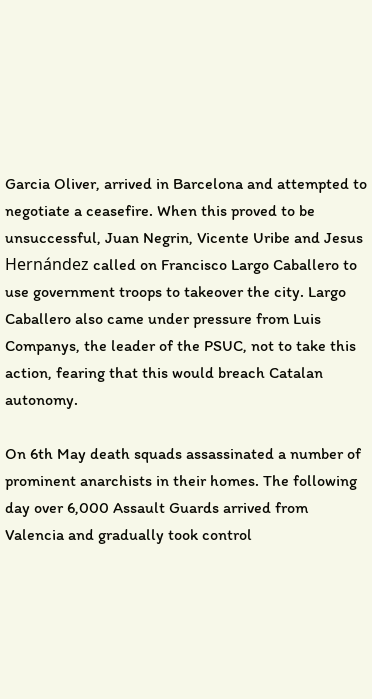Garcia Oliver, arrived in Barcelona and attempted to negotiate a ceasefire. When this proved to be unsuccessful, Juan Negrin, Vicente Uribe and Jesus Hernández called on Francisco Largo Caballero to use government troops to takeover the city. Largo Caballero also came under pressure from Luis Companys, the leader of the PSUC, not to take this action, fearing that this would breach Catalan autonomy.

On 6th May death squads assassinated a number of prominent anarchists in their homes. The following day over 6,000 Assault Guards arrived from Valencia and gradually took control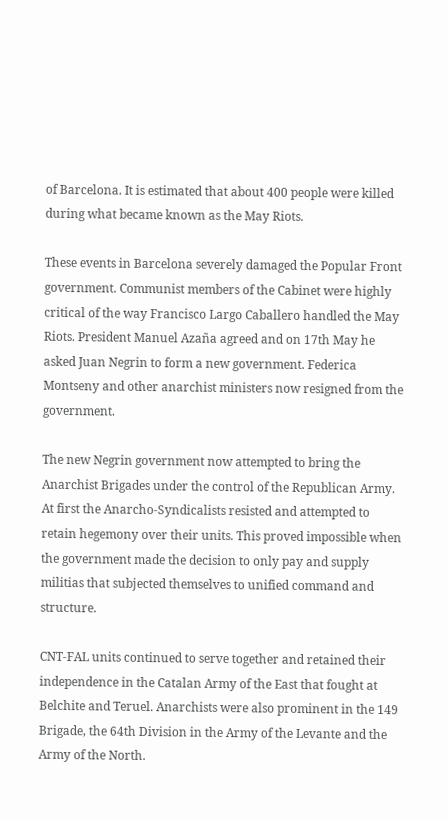of Barcelona. It is estimated that about 400 people were killed during what became known as the May Riots.

These events in Barcelona severely damaged the Popular Front government. Communist members of the Cabinet were highly critical of the way Francisco Largo Caballero handled the May Riots. President Manuel Azaña agreed and on 17th May he asked Juan Negrin to form a new government. Federica Montseny and other anarchist ministers now resigned from the government.

The new Negrin government now attempted to bring the Anarchist Brigades under the control of the Republican Army. At first the Anarcho-Syndicalists resisted and attempted to retain hegemony over their units. This proved impossible when the government made the decision to only pay and supply militias that subjected themselves to unified command and structure.

CNT-FAL units continued to serve together and retained their independence in the Catalan Army of the East that fought at Belchite and Teruel. Anarchists were also prominent in the 149 Brigade, the 64th Division in the Army of the Levante and the Army of the North.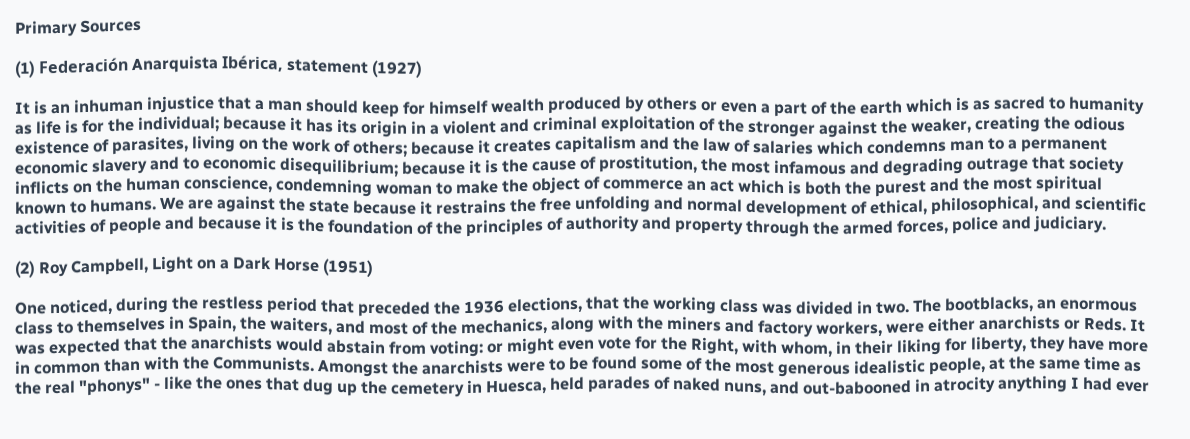Primary Sources

(1) Federación Anarquista Ibérica, statement (1927)

It is an inhuman injustice that a man should keep for himself wealth produced by others or even a part of the earth which is as sacred to humanity as life is for the individual; because it has its origin in a violent and criminal exploitation of the stronger against the weaker, creating the odious existence of parasites, living on the work of others; because it creates capitalism and the law of salaries which condemns man to a permanent economic slavery and to economic disequilibrium; because it is the cause of prostitution, the most infamous and degrading outrage that society inflicts on the human conscience, condemning woman to make the object of commerce an act which is both the purest and the most spiritual known to humans. We are against the state because it restrains the free unfolding and normal development of ethical, philosophical, and scientific activities of people and because it is the foundation of the principles of authority and property through the armed forces, police and judiciary.

(2) Roy Campbell, Light on a Dark Horse (1951)

One noticed, during the restless period that preceded the 1936 elections, that the working class was divided in two. The bootblacks, an enormous class to themselves in Spain, the waiters, and most of the mechanics, along with the miners and factory workers, were either anarchists or Reds. It was expected that the anarchists would abstain from voting: or might even vote for the Right, with whom, in their liking for liberty, they have more in common than with the Communists. Amongst the anarchists were to be found some of the most generous idealistic people, at the same time as the real "phonys" - like the ones that dug up the cemetery in Huesca, held parades of naked nuns, and out-babooned in atrocity anything I had ever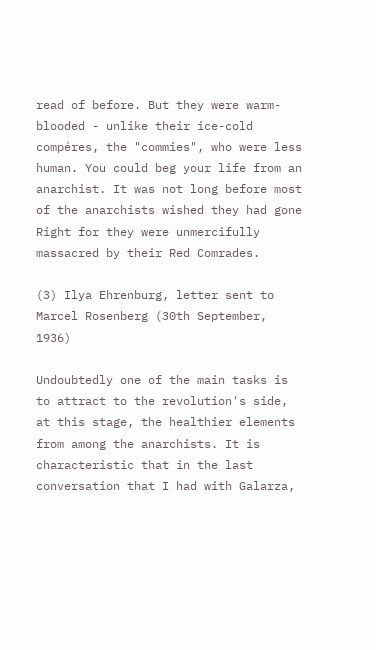read of before. But they were warm-blooded - unlike their ice-cold compéres, the "commies", who were less human. You could beg your life from an anarchist. It was not long before most of the anarchists wished they had gone Right for they were unmercifully massacred by their Red Comrades.

(3) Ilya Ehrenburg, letter sent to Marcel Rosenberg (30th September, 1936)

Undoubtedly one of the main tasks is to attract to the revolution's side, at this stage, the healthier elements from among the anarchists. It is characteristic that in the last conversation that I had with Galarza,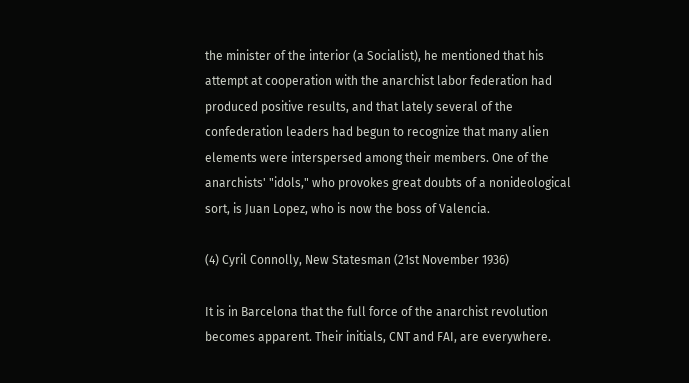the minister of the interior (a Socialist), he mentioned that his attempt at cooperation with the anarchist labor federation had produced positive results, and that lately several of the confederation leaders had begun to recognize that many alien elements were interspersed among their members. One of the anarchists' "idols," who provokes great doubts of a nonideological sort, is Juan Lopez, who is now the boss of Valencia.

(4) Cyril Connolly, New Statesman (21st November 1936)

It is in Barcelona that the full force of the anarchist revolution becomes apparent. Their initials, CNT and FAI, are everywhere.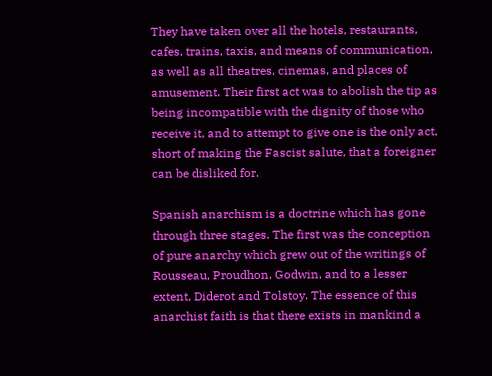They have taken over all the hotels, restaurants, cafes, trains, taxis, and means of communication, as well as all theatres, cinemas, and places of amusement. Their first act was to abolish the tip as being incompatible with the dignity of those who receive it, and to attempt to give one is the only act, short of making the Fascist salute, that a foreigner can be disliked for.

Spanish anarchism is a doctrine which has gone through three stages. The first was the conception of pure anarchy which grew out of the writings of Rousseau, Proudhon, Godwin, and to a lesser extent, Diderot and Tolstoy. The essence of this anarchist faith is that there exists in mankind a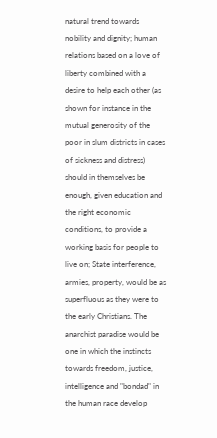natural trend towards nobility and dignity; human relations based on a love of liberty combined with a desire to help each other (as shown for instance in the mutual generosity of the poor in slum districts in cases of sickness and distress) should in themselves be enough, given education and the right economic conditions, to provide a working basis for people to live on; State interference, armies, property, would be as superfluous as they were to the early Christians. The anarchist paradise would be one in which the instincts towards freedom, justice, intelligence and "bondad" in the human race develop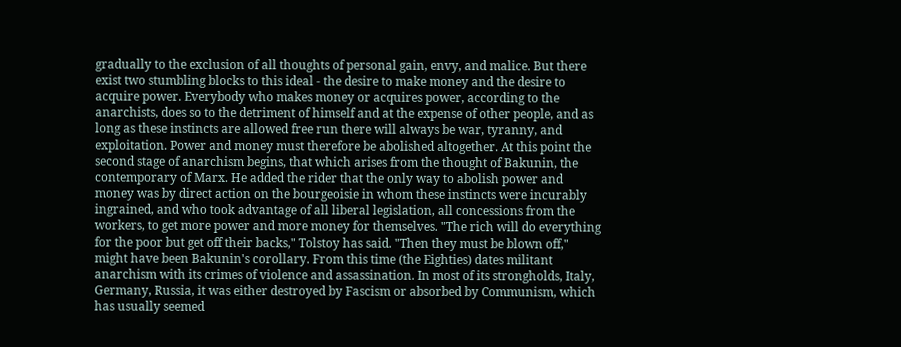gradually to the exclusion of all thoughts of personal gain, envy, and malice. But there exist two stumbling blocks to this ideal - the desire to make money and the desire to acquire power. Everybody who makes money or acquires power, according to the anarchists, does so to the detriment of himself and at the expense of other people, and as long as these instincts are allowed free run there will always be war, tyranny, and exploitation. Power and money must therefore be abolished altogether. At this point the second stage of anarchism begins, that which arises from the thought of Bakunin, the contemporary of Marx. He added the rider that the only way to abolish power and money was by direct action on the bourgeoisie in whom these instincts were incurably ingrained, and who took advantage of all liberal legislation, all concessions from the workers, to get more power and more money for themselves. "The rich will do everything for the poor but get off their backs," Tolstoy has said. "Then they must be blown off," might have been Bakunin's corollary. From this time (the Eighties) dates militant anarchism with its crimes of violence and assassination. In most of its strongholds, Italy, Germany, Russia, it was either destroyed by Fascism or absorbed by Communism, which has usually seemed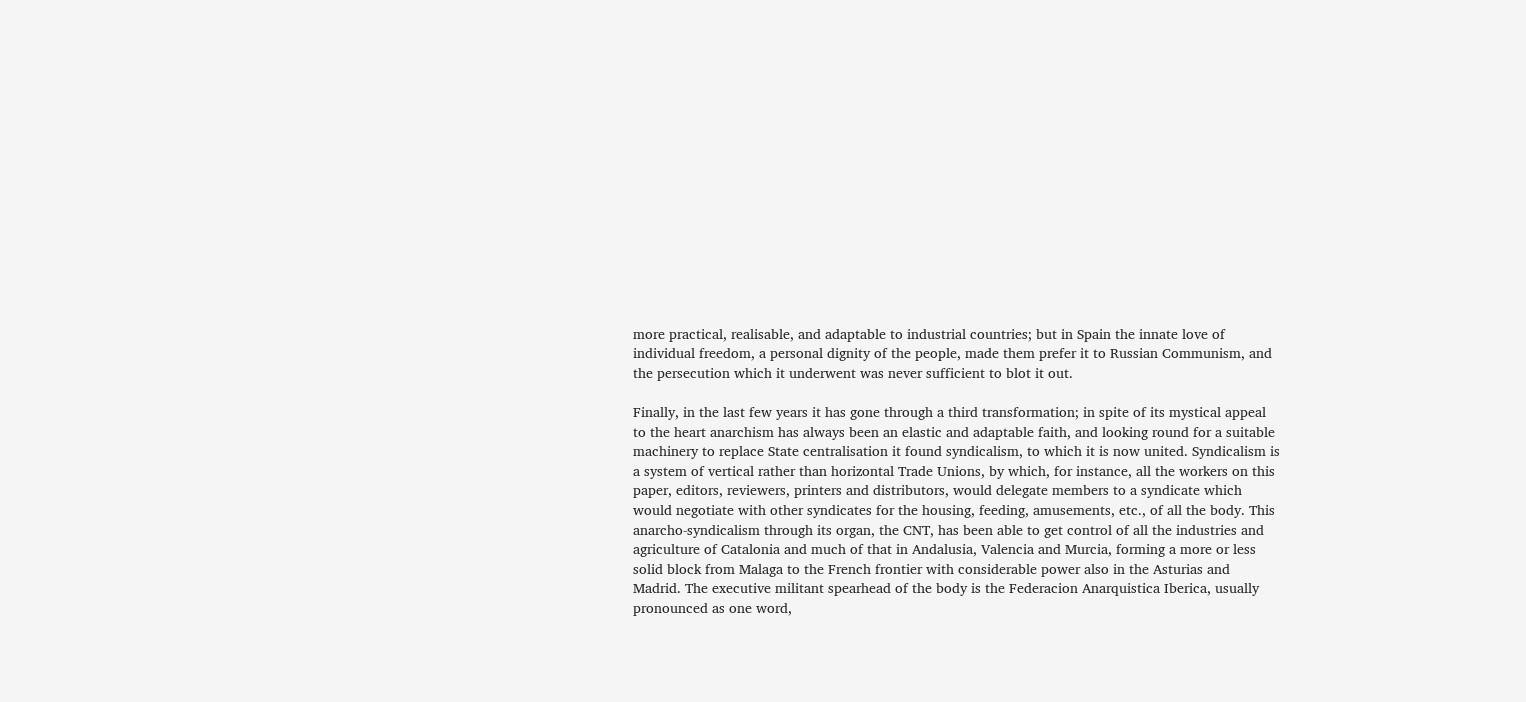more practical, realisable, and adaptable to industrial countries; but in Spain the innate love of individual freedom, a personal dignity of the people, made them prefer it to Russian Communism, and the persecution which it underwent was never sufficient to blot it out.

Finally, in the last few years it has gone through a third transformation; in spite of its mystical appeal to the heart anarchism has always been an elastic and adaptable faith, and looking round for a suitable machinery to replace State centralisation it found syndicalism, to which it is now united. Syndicalism is a system of vertical rather than horizontal Trade Unions, by which, for instance, all the workers on this paper, editors, reviewers, printers and distributors, would delegate members to a syndicate which would negotiate with other syndicates for the housing, feeding, amusements, etc., of all the body. This anarcho-syndicalism through its organ, the CNT, has been able to get control of all the industries and agriculture of Catalonia and much of that in Andalusia, Valencia and Murcia, forming a more or less solid block from Malaga to the French frontier with considerable power also in the Asturias and Madrid. The executive militant spearhead of the body is the Federacion Anarquistica Iberica, usually pronounced as one word,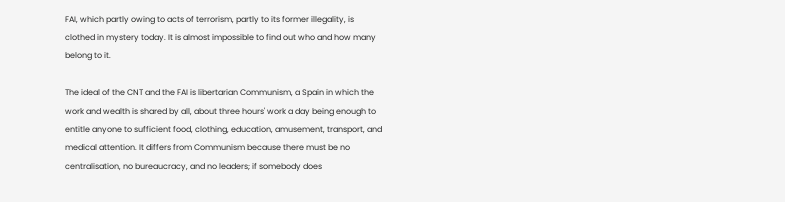FAI, which partly owing to acts of terrorism, partly to its former illegality, is clothed in mystery today. It is almost impossible to find out who and how many belong to it.

The ideal of the CNT and the FAI is libertarian Communism, a Spain in which the work and wealth is shared by all, about three hours' work a day being enough to entitle anyone to sufficient food, clothing, education, amusement, transport, and medical attention. It differs from Communism because there must be no centralisation, no bureaucracy, and no leaders; if somebody does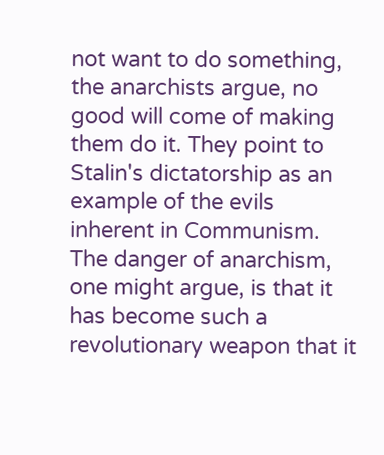not want to do something, the anarchists argue, no good will come of making them do it. They point to Stalin's dictatorship as an example of the evils inherent in Communism. The danger of anarchism, one might argue, is that it has become such a revolutionary weapon that it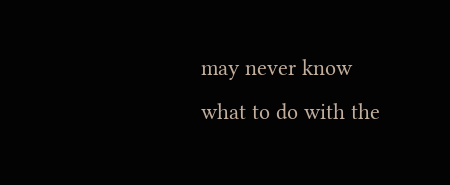may never know what to do with the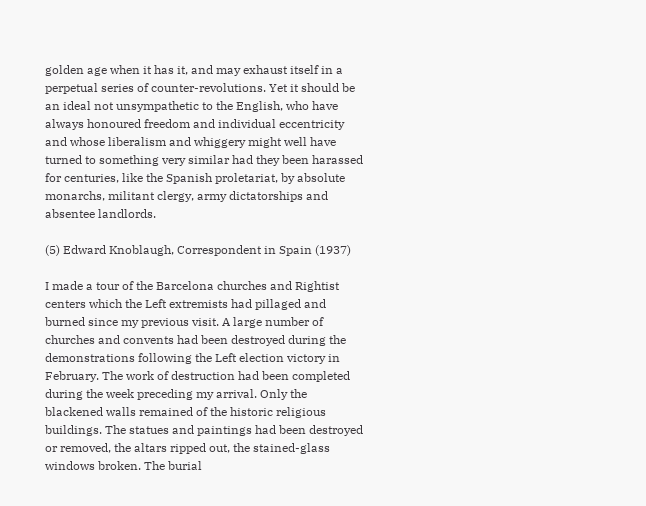golden age when it has it, and may exhaust itself in a perpetual series of counter-revolutions. Yet it should be an ideal not unsympathetic to the English, who have always honoured freedom and individual eccentricity and whose liberalism and whiggery might well have turned to something very similar had they been harassed for centuries, like the Spanish proletariat, by absolute monarchs, militant clergy, army dictatorships and absentee landlords.

(5) Edward Knoblaugh, Correspondent in Spain (1937)

I made a tour of the Barcelona churches and Rightist centers which the Left extremists had pillaged and burned since my previous visit. A large number of churches and convents had been destroyed during the demonstrations following the Left election victory in February. The work of destruction had been completed during the week preceding my arrival. Only the blackened walls remained of the historic religious buildings. The statues and paintings had been destroyed or removed, the altars ripped out, the stained-glass windows broken. The burial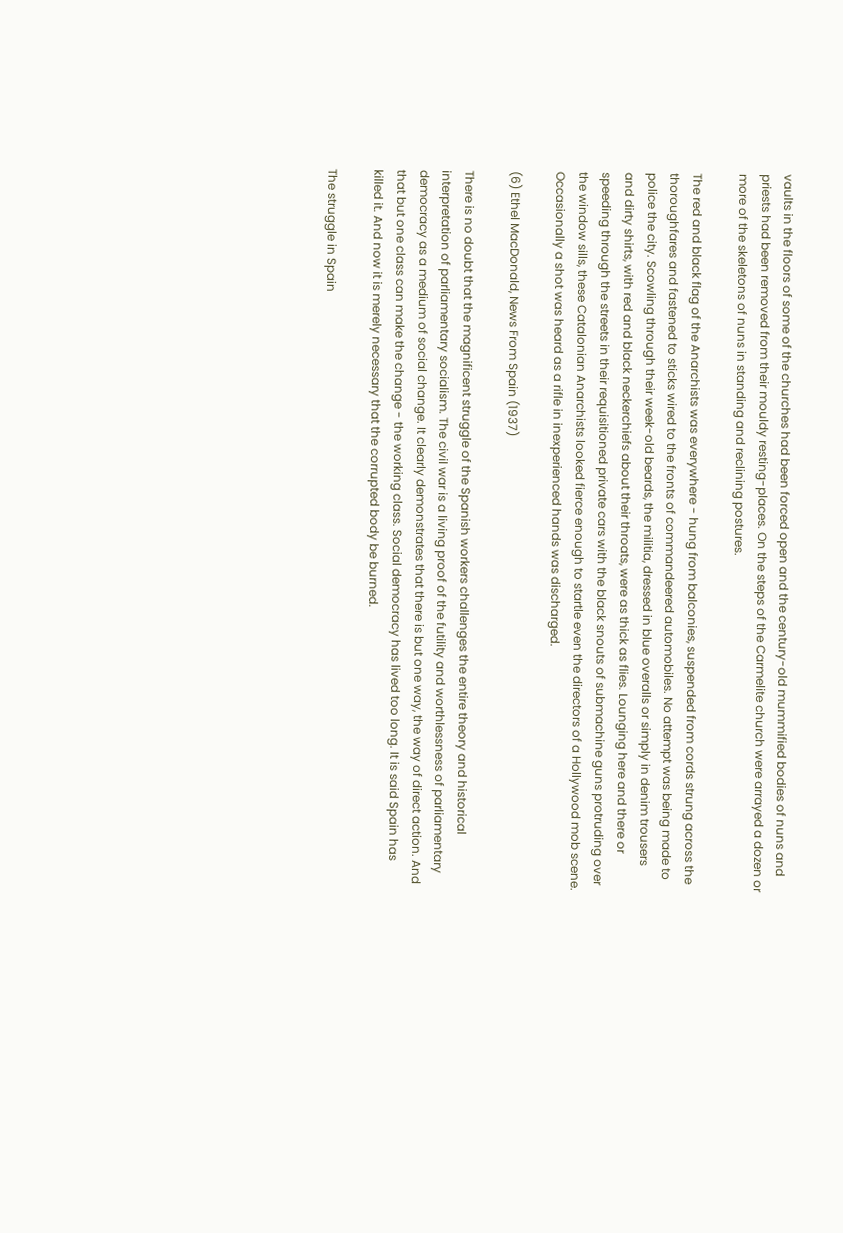vaults in the floors of some of the churches had been forced open and the century-old mummified bodies of nuns and priests had been removed from their mouldy resting-places. On the steps of the Carmelite church were arrayed a dozen or more of the skeletons of nuns in standing and reclining postures.

The red and black flag of the Anarchists was everywhere - hung from balconies, suspended from cords strung across the thoroughfares and fastened to sticks wired to the fronts of commandeered automobiles. No attempt was being made to police the city. Scowling through their week-old beards, the militia, dressed in blue overalls or simply in denim trousers and dirty shirts, with red and black neckerchiefs about their throats, were as thick as flies. Lounging here and there or speeding through the streets in their requisitioned private cars with the black snouts of submachine guns protruding over the window sills, these Catalonian Anarchists looked fierce enough to startle even the directors of a Hollywood mob scene. Occasionally a shot was heard as a rifle in inexperienced hands was discharged.

(6) Ethel MacDonald, News From Spain (1937)

There is no doubt that the magnificent struggle of the Spanish workers challenges the entire theory and historical interpretation of parliamentary socialism. The civil war is a living proof of the futility and worthlessness of parliamentary democracy as a medium of social change. It clearly demonstrates that there is but one way, the way of direct action. And that but one class can make the change - the working class. Social democracy has lived too long. It is said Spain has killed it. And now it is merely necessary that the corrupted body be burned.

The struggle in Spain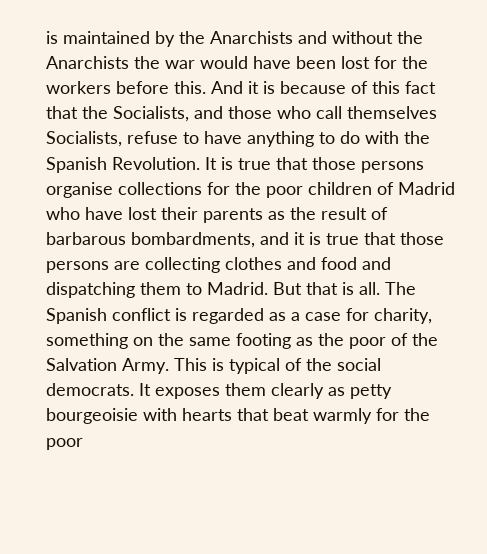is maintained by the Anarchists and without the Anarchists the war would have been lost for the workers before this. And it is because of this fact that the Socialists, and those who call themselves Socialists, refuse to have anything to do with the Spanish Revolution. It is true that those persons organise collections for the poor children of Madrid who have lost their parents as the result of barbarous bombardments, and it is true that those persons are collecting clothes and food and dispatching them to Madrid. But that is all. The Spanish conflict is regarded as a case for charity, something on the same footing as the poor of the Salvation Army. This is typical of the social democrats. It exposes them clearly as petty bourgeoisie with hearts that beat warmly for the poor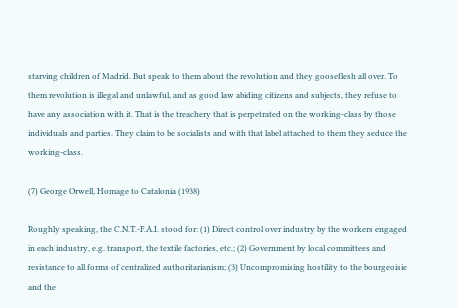starving children of Madrid. But speak to them about the revolution and they gooseflesh all over. To them revolution is illegal and unlawful, and as good law abiding citizens and subjects, they refuse to have any association with it. That is the treachery that is perpetrated on the working-class by those individuals and parties. They claim to be socialists and with that label attached to them they seduce the working-class.

(7) George Orwell, Homage to Catalonia (1938)

Roughly speaking, the C.N.T.-F.A.I. stood for: (1) Direct control over industry by the workers engaged in each industry, e.g. transport, the textile factories, etc.; (2) Government by local committees and resistance to all forms of centralized authoritarianism; (3) Uncompromising hostility to the bourgeoisie and the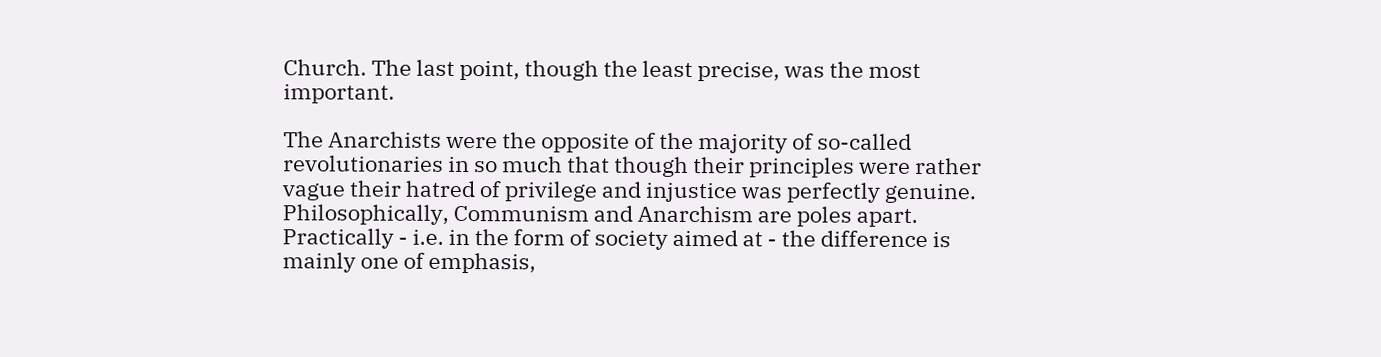Church. The last point, though the least precise, was the most important.

The Anarchists were the opposite of the majority of so-called revolutionaries in so much that though their principles were rather vague their hatred of privilege and injustice was perfectly genuine. Philosophically, Communism and Anarchism are poles apart. Practically - i.e. in the form of society aimed at - the difference is mainly one of emphasis,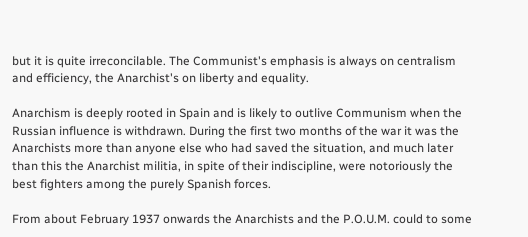but it is quite irreconcilable. The Communist's emphasis is always on centralism and efficiency, the Anarchist's on liberty and equality.

Anarchism is deeply rooted in Spain and is likely to outlive Communism when the Russian influence is withdrawn. During the first two months of the war it was the Anarchists more than anyone else who had saved the situation, and much later than this the Anarchist militia, in spite of their indiscipline, were notoriously the best fighters among the purely Spanish forces.

From about February 1937 onwards the Anarchists and the P.O.U.M. could to some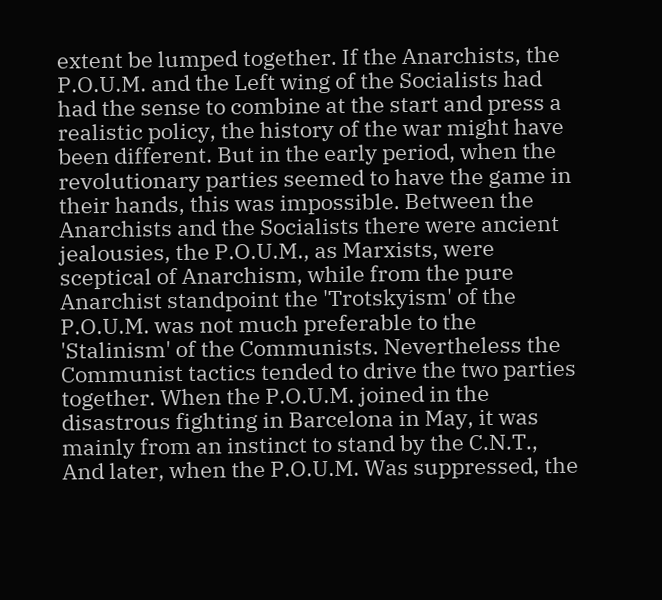extent be lumped together. If the Anarchists, the P.O.U.M. and the Left wing of the Socialists had had the sense to combine at the start and press a realistic policy, the history of the war might have been different. But in the early period, when the revolutionary parties seemed to have the game in their hands, this was impossible. Between the Anarchists and the Socialists there were ancient jealousies, the P.O.U.M., as Marxists, were sceptical of Anarchism, while from the pure Anarchist standpoint the 'Trotskyism' of the P.O.U.M. was not much preferable to the 'Stalinism' of the Communists. Nevertheless the Communist tactics tended to drive the two parties together. When the P.O.U.M. joined in the disastrous fighting in Barcelona in May, it was mainly from an instinct to stand by the C.N.T., And later, when the P.O.U.M. Was suppressed, the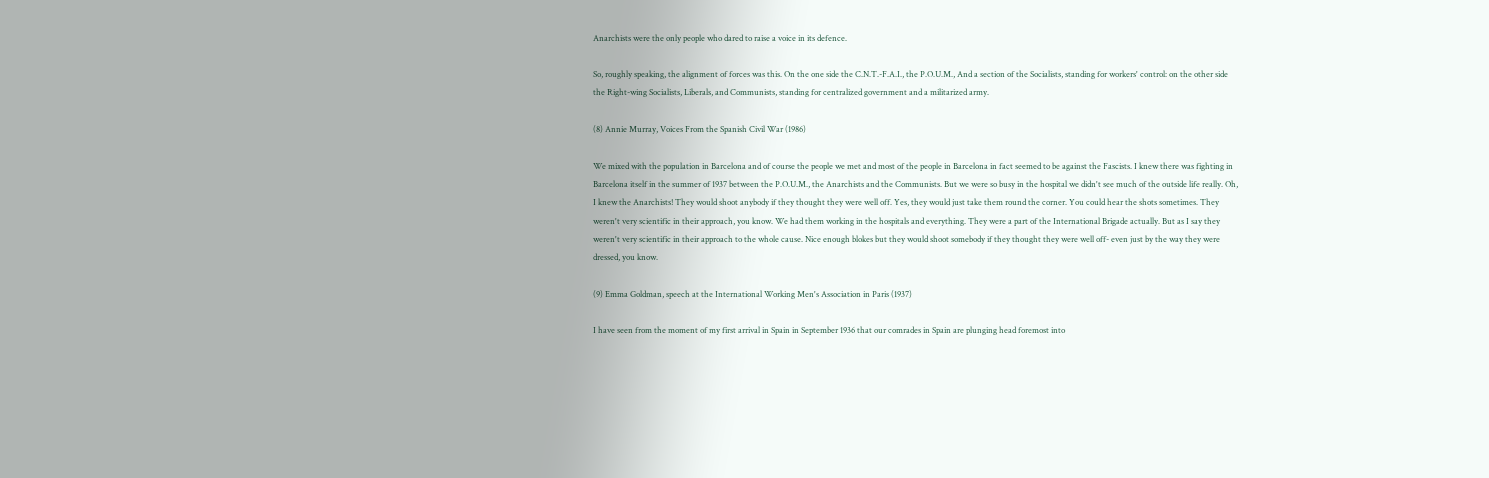Anarchists were the only people who dared to raise a voice in its defence.

So, roughly speaking, the alignment of forces was this. On the one side the C.N.T.-F.A.I., the P.O.U.M., And a section of the Socialists, standing for workers' control: on the other side the Right-wing Socialists, Liberals, and Communists, standing for centralized government and a militarized army.

(8) Annie Murray, Voices From the Spanish Civil War (1986)

We mixed with the population in Barcelona and of course the people we met and most of the people in Barcelona in fact seemed to be against the Fascists. I knew there was fighting in Barcelona itself in the summer of 1937 between the P.O.U.M., the Anarchists and the Communists. But we were so busy in the hospital we didn't see much of the outside life really. Oh, I knew the Anarchists! They would shoot anybody if they thought they were well off. Yes, they would just take them round the corner. You could hear the shots sometimes. They weren't very scientific in their approach, you know. We had them working in the hospitals and everything. They were a part of the International Brigade actually. But as I say they weren't very scientific in their approach to the whole cause. Nice enough blokes but they would shoot somebody if they thought they were well off- even just by the way they were dressed, you know.

(9) Emma Goldman, speech at the International Working Men's Association in Paris (1937)

I have seen from the moment of my first arrival in Spain in September 1936 that our comrades in Spain are plunging head foremost into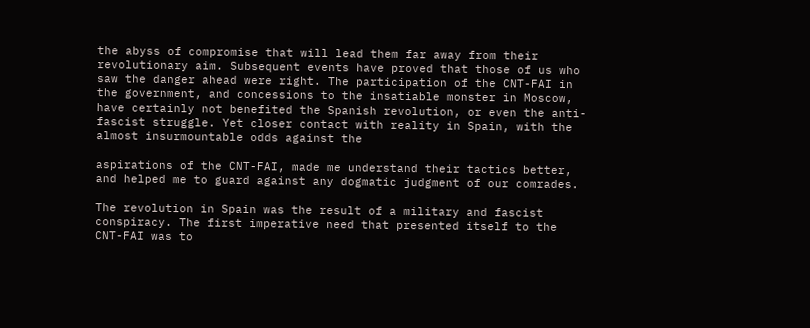the abyss of compromise that will lead them far away from their revolutionary aim. Subsequent events have proved that those of us who saw the danger ahead were right. The participation of the CNT-FAI in the government, and concessions to the insatiable monster in Moscow, have certainly not benefited the Spanish revolution, or even the anti-fascist struggle. Yet closer contact with reality in Spain, with the almost insurmountable odds against the

aspirations of the CNT-FAI, made me understand their tactics better, and helped me to guard against any dogmatic judgment of our comrades.

The revolution in Spain was the result of a military and fascist conspiracy. The first imperative need that presented itself to the CNT-FAI was to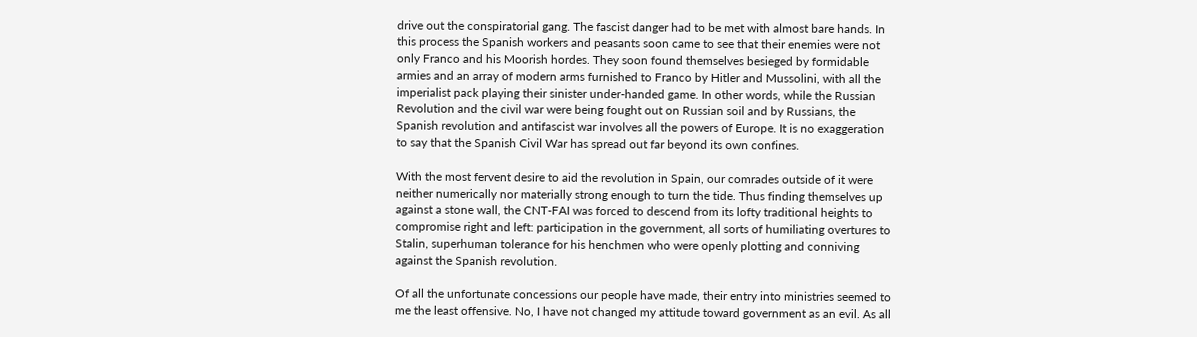drive out the conspiratorial gang. The fascist danger had to be met with almost bare hands. In this process the Spanish workers and peasants soon came to see that their enemies were not only Franco and his Moorish hordes. They soon found themselves besieged by formidable armies and an array of modern arms furnished to Franco by Hitler and Mussolini, with all the imperialist pack playing their sinister under-handed game. In other words, while the Russian Revolution and the civil war were being fought out on Russian soil and by Russians, the Spanish revolution and antifascist war involves all the powers of Europe. It is no exaggeration to say that the Spanish Civil War has spread out far beyond its own confines.

With the most fervent desire to aid the revolution in Spain, our comrades outside of it were neither numerically nor materially strong enough to turn the tide. Thus finding themselves up against a stone wall, the CNT-FAI was forced to descend from its lofty traditional heights to compromise right and left: participation in the government, all sorts of humiliating overtures to Stalin, superhuman tolerance for his henchmen who were openly plotting and conniving against the Spanish revolution.

Of all the unfortunate concessions our people have made, their entry into ministries seemed to me the least offensive. No, I have not changed my attitude toward government as an evil. As all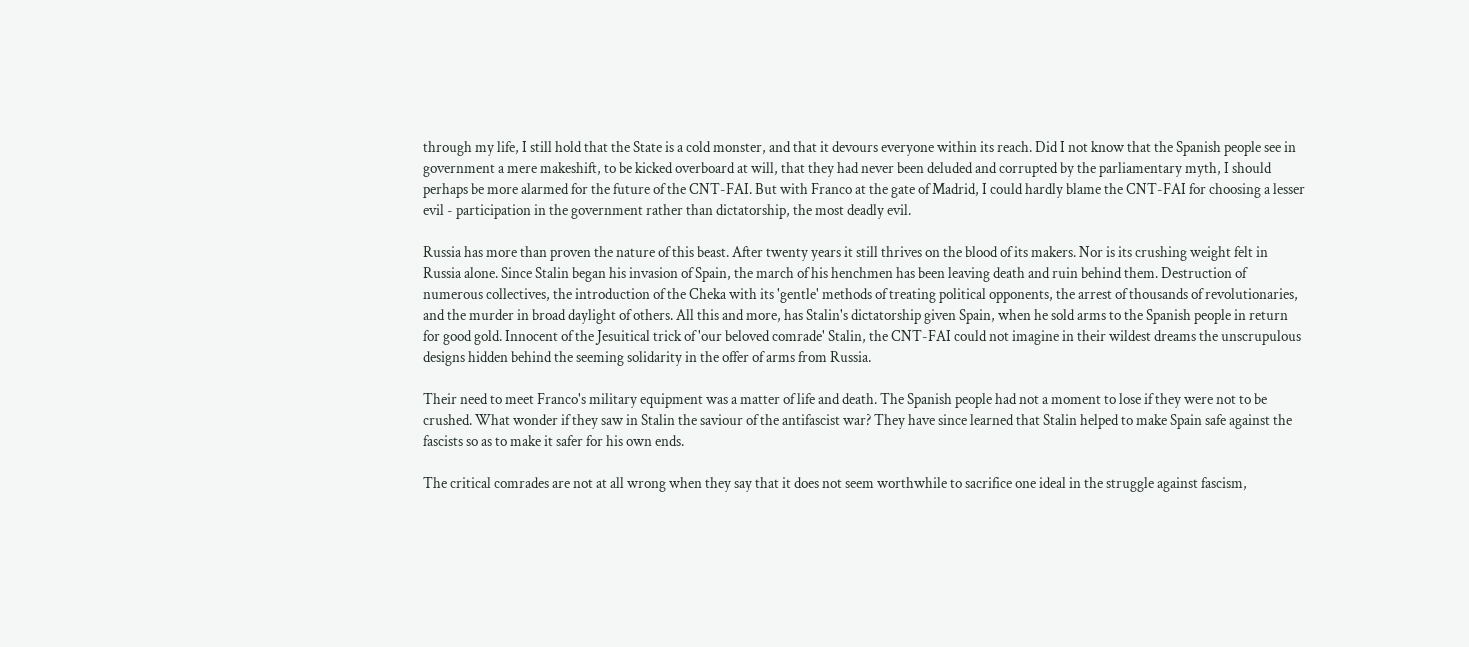through my life, I still hold that the State is a cold monster, and that it devours everyone within its reach. Did I not know that the Spanish people see in government a mere makeshift, to be kicked overboard at will, that they had never been deluded and corrupted by the parliamentary myth, I should perhaps be more alarmed for the future of the CNT-FAI. But with Franco at the gate of Madrid, I could hardly blame the CNT-FAI for choosing a lesser evil - participation in the government rather than dictatorship, the most deadly evil.

Russia has more than proven the nature of this beast. After twenty years it still thrives on the blood of its makers. Nor is its crushing weight felt in Russia alone. Since Stalin began his invasion of Spain, the march of his henchmen has been leaving death and ruin behind them. Destruction of numerous collectives, the introduction of the Cheka with its 'gentle' methods of treating political opponents, the arrest of thousands of revolutionaries, and the murder in broad daylight of others. All this and more, has Stalin's dictatorship given Spain, when he sold arms to the Spanish people in return for good gold. Innocent of the Jesuitical trick of 'our beloved comrade' Stalin, the CNT-FAI could not imagine in their wildest dreams the unscrupulous designs hidden behind the seeming solidarity in the offer of arms from Russia.

Their need to meet Franco's military equipment was a matter of life and death. The Spanish people had not a moment to lose if they were not to be crushed. What wonder if they saw in Stalin the saviour of the antifascist war? They have since learned that Stalin helped to make Spain safe against the fascists so as to make it safer for his own ends.

The critical comrades are not at all wrong when they say that it does not seem worthwhile to sacrifice one ideal in the struggle against fascism,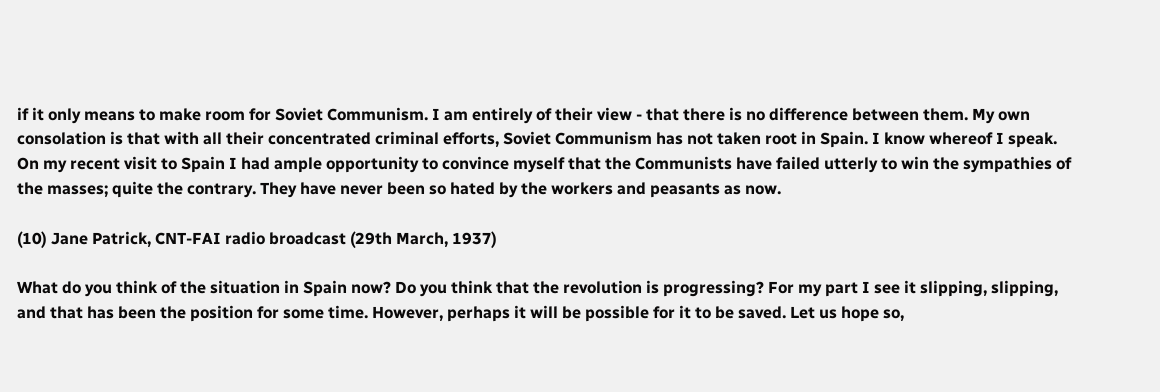if it only means to make room for Soviet Communism. I am entirely of their view - that there is no difference between them. My own consolation is that with all their concentrated criminal efforts, Soviet Communism has not taken root in Spain. I know whereof I speak. On my recent visit to Spain I had ample opportunity to convince myself that the Communists have failed utterly to win the sympathies of the masses; quite the contrary. They have never been so hated by the workers and peasants as now.

(10) Jane Patrick, CNT-FAI radio broadcast (29th March, 1937)

What do you think of the situation in Spain now? Do you think that the revolution is progressing? For my part I see it slipping, slipping, and that has been the position for some time. However, perhaps it will be possible for it to be saved. Let us hope so,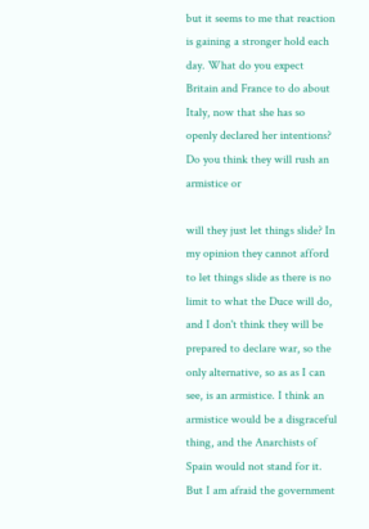but it seems to me that reaction is gaining a stronger hold each day. What do you expect Britain and France to do about Italy, now that she has so openly declared her intentions? Do you think they will rush an armistice or

will they just let things slide? In my opinion they cannot afford to let things slide as there is no limit to what the Duce will do, and I don't think they will be prepared to declare war, so the only alternative, so as as I can see, is an armistice. I think an armistice would be a disgraceful thing, and the Anarchists of Spain would not stand for it. But I am afraid the government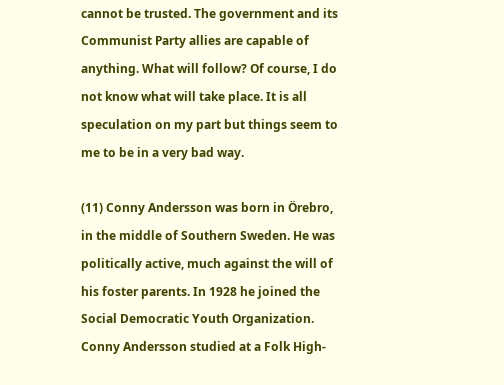cannot be trusted. The government and its Communist Party allies are capable of anything. What will follow? Of course, I do not know what will take place. It is all speculation on my part but things seem to me to be in a very bad way.

(11) Conny Andersson was born in Örebro, in the middle of Southern Sweden. He was politically active, much against the will of his foster parents. In 1928 he joined the Social Democratic Youth Organization. Conny Andersson studied at a Folk High-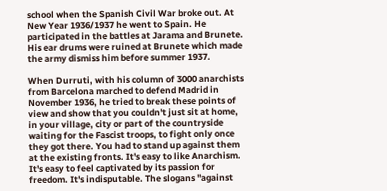school when the Spanish Civil War broke out. At New Year 1936/1937 he went to Spain. He participated in the battles at Jarama and Brunete. His ear drums were ruined at Brunete which made the army dismiss him before summer 1937.

When Durruti, with his column of 3000 anarchists from Barcelona marched to defend Madrid in November 1936, he tried to break these points of view and show that you couldn't just sit at home, in your village, city or part of the countryside waiting for the Fascist troops, to fight only once they got there. You had to stand up against them at the existing fronts. It's easy to like Anarchism. It's easy to feel captivated by its passion for freedom. It's indisputable. The slogans "against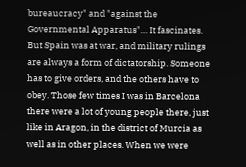bureaucracy" and "against the Governmental Apparatus"… It fascinates. But Spain was at war, and military rulings are always a form of dictatorship. Someone has to give orders, and the others have to obey. Those few times I was in Barcelona there were a lot of young people there, just like in Aragon, in the district of Murcia as well as in other places. When we were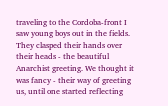traveling to the Cordoba-front I saw young boys out in the fields. They clasped their hands over their heads - the beautiful Anarchist greeting. We thought it was fancy - their way of greeting us, until one started reflecting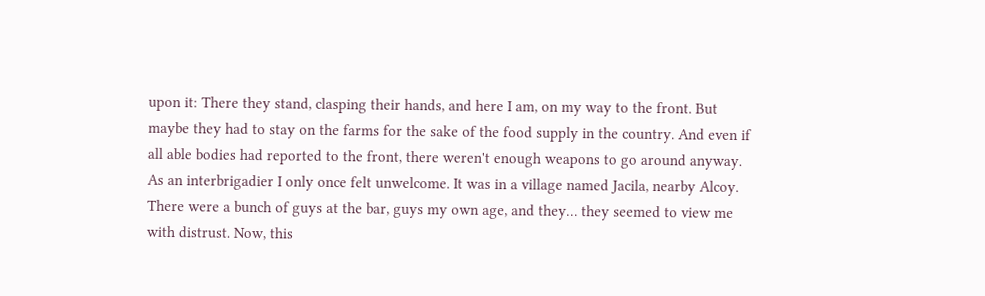upon it: There they stand, clasping their hands, and here I am, on my way to the front. But maybe they had to stay on the farms for the sake of the food supply in the country. And even if all able bodies had reported to the front, there weren't enough weapons to go around anyway. As an interbrigadier I only once felt unwelcome. It was in a village named Jacila, nearby Alcoy. There were a bunch of guys at the bar, guys my own age, and they… they seemed to view me with distrust. Now, this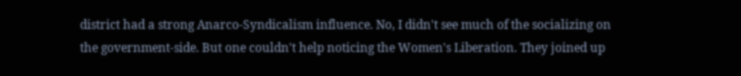district had a strong Anarco-Syndicalism influence. No, I didn't see much of the socializing on the government-side. But one couldn't help noticing the Women's Liberation. They joined up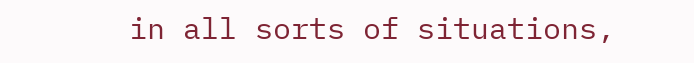in all sorts of situations,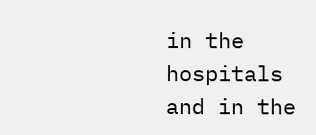in the hospitals and in the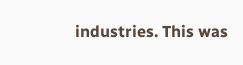industries. This was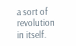a sort of revolution in itself.